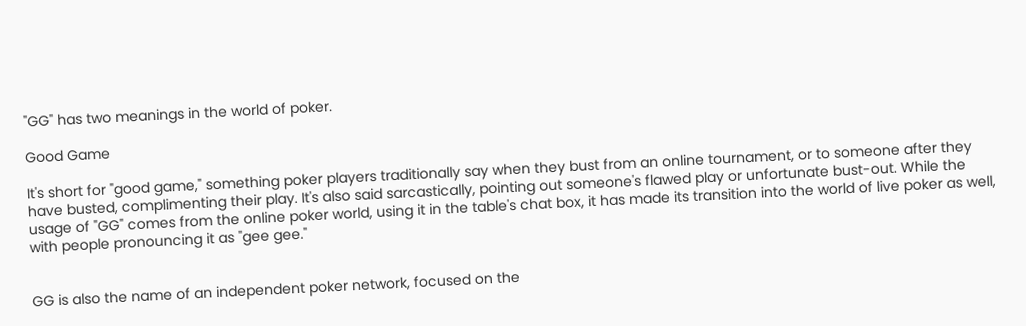"GG" has two meanings in the world of poker.

Good Game

It's short for "good game," something poker players traditionally say when they bust from an online tournament, or to someone after they have busted, complimenting their play. It's also said sarcastically, pointing out someone's flawed play or unfortunate bust-out. While the usage of "GG" comes from the online poker world, using it in the table's chat box, it has made its transition into the world of live poker as well, with people pronouncing it as "gee gee."


GG is also the name of an independent poker network, focused on the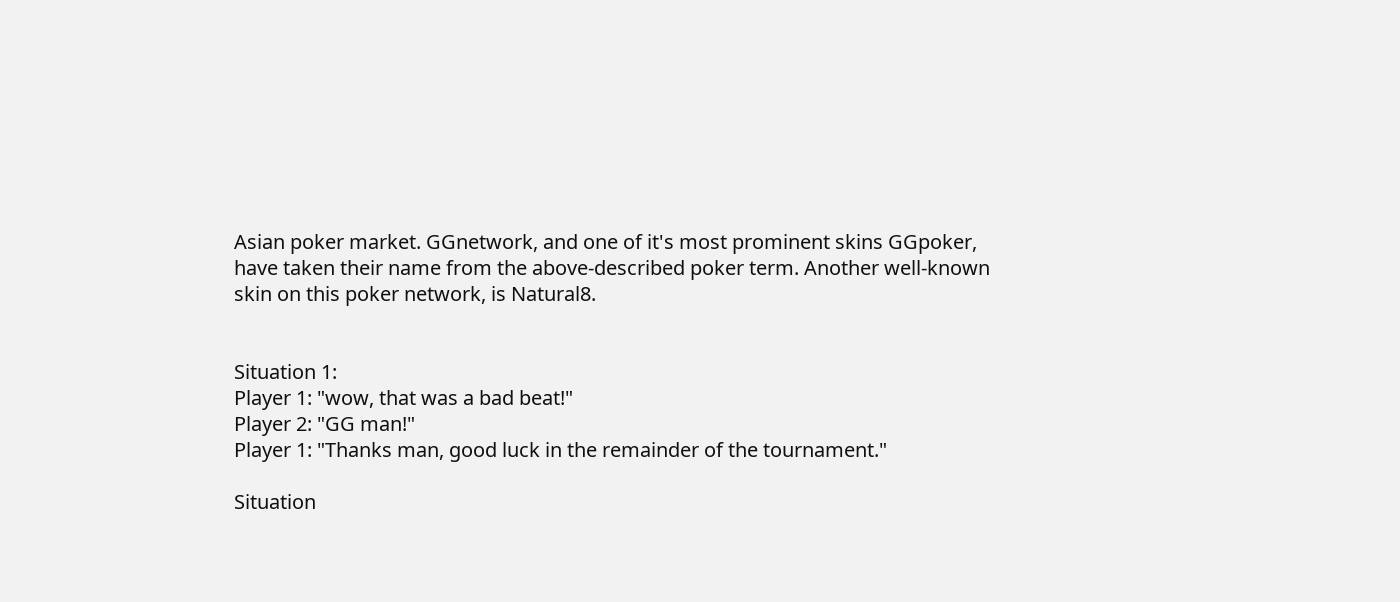Asian poker market. GGnetwork, and one of it's most prominent skins GGpoker, have taken their name from the above-described poker term. Another well-known skin on this poker network, is Natural8.


Situation 1:
Player 1: "wow, that was a bad beat!"
Player 2: "GG man!"
Player 1: "Thanks man, good luck in the remainder of the tournament."

Situation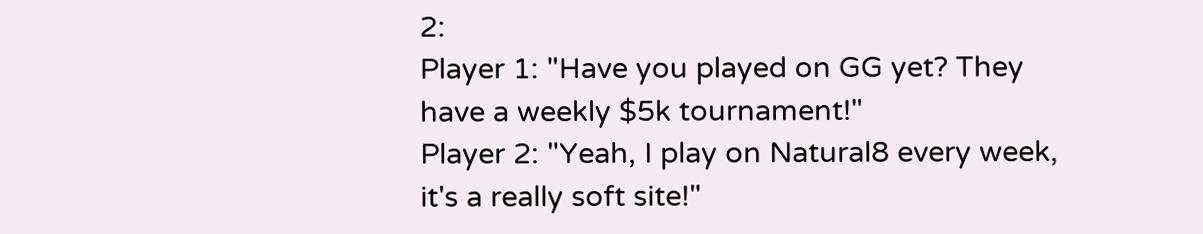2:
Player 1: "Have you played on GG yet? They have a weekly $5k tournament!"
Player 2: "Yeah, I play on Natural8 every week, it's a really soft site!"